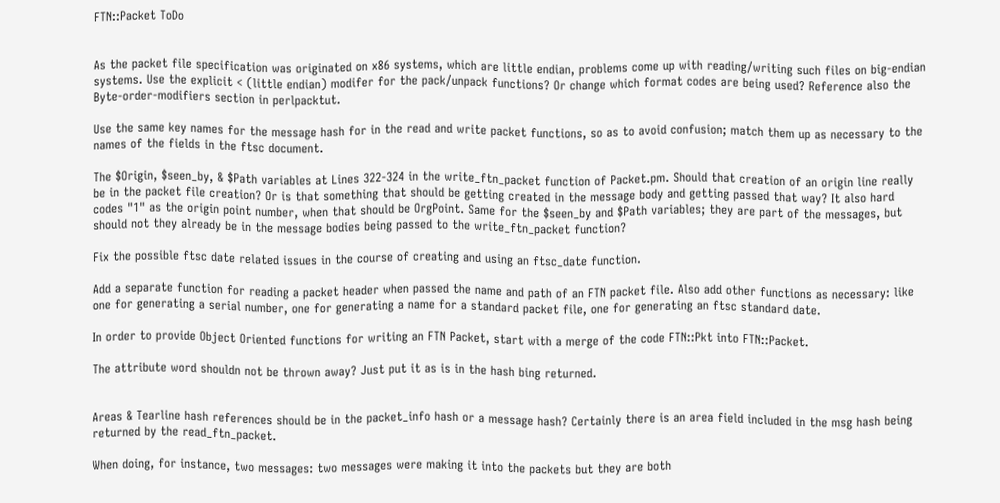FTN::Packet ToDo


As the packet file specification was originated on x86 systems, which are little endian, problems come up with reading/writing such files on big-endian systems. Use the explicit < (little endian) modifer for the pack/unpack functions? Or change which format codes are being used? Reference also the Byte-order-modifiers section in perlpacktut.

Use the same key names for the message hash for in the read and write packet functions, so as to avoid confusion; match them up as necessary to the names of the fields in the ftsc document.

The $Origin, $seen_by, & $Path variables at Lines 322-324 in the write_ftn_packet function of Packet.pm. Should that creation of an origin line really be in the packet file creation? Or is that something that should be getting created in the message body and getting passed that way? It also hard codes "1" as the origin point number, when that should be OrgPoint. Same for the $seen_by and $Path variables; they are part of the messages, but should not they already be in the message bodies being passed to the write_ftn_packet function?

Fix the possible ftsc date related issues in the course of creating and using an ftsc_date function.

Add a separate function for reading a packet header when passed the name and path of an FTN packet file. Also add other functions as necessary: like one for generating a serial number, one for generating a name for a standard packet file, one for generating an ftsc standard date.

In order to provide Object Oriented functions for writing an FTN Packet, start with a merge of the code FTN::Pkt into FTN::Packet.

The attribute word shouldn not be thrown away? Just put it as is in the hash bing returned.


Areas & Tearline hash references should be in the packet_info hash or a message hash? Certainly there is an area field included in the msg hash being returned by the read_ftn_packet.

When doing, for instance, two messages: two messages were making it into the packets but they are both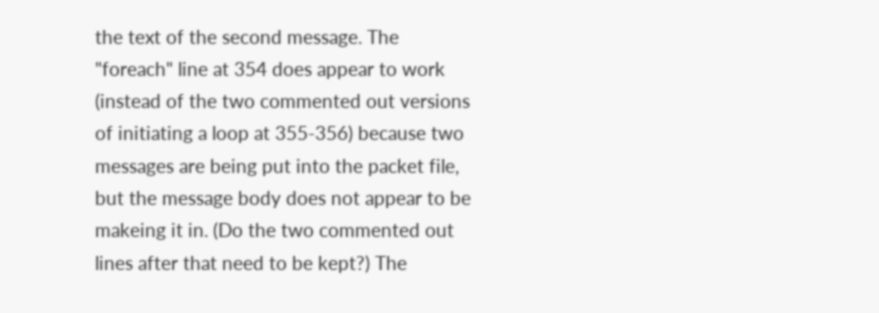the text of the second message. The "foreach" line at 354 does appear to work (instead of the two commented out versions of initiating a loop at 355-356) because two messages are being put into the packet file, but the message body does not appear to be makeing it in. (Do the two commented out lines after that need to be kept?) The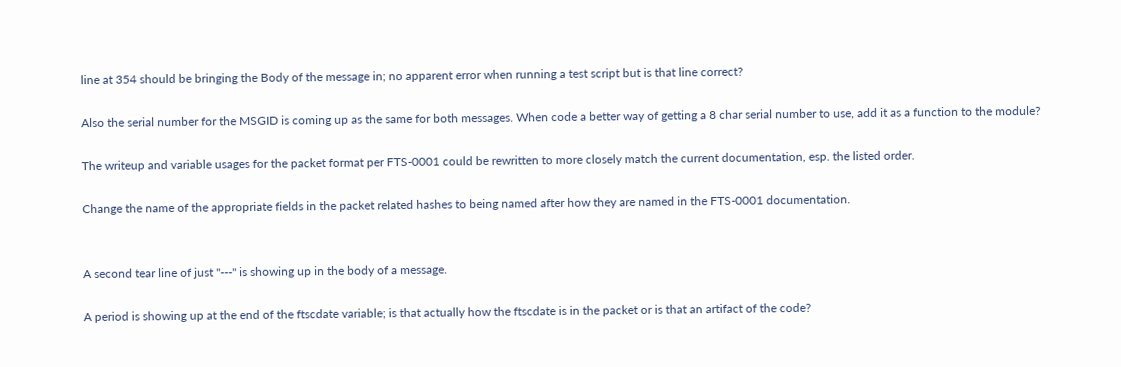line at 354 should be bringing the Body of the message in; no apparent error when running a test script but is that line correct?

Also the serial number for the MSGID is coming up as the same for both messages. When code a better way of getting a 8 char serial number to use, add it as a function to the module?

The writeup and variable usages for the packet format per FTS-0001 could be rewritten to more closely match the current documentation, esp. the listed order.

Change the name of the appropriate fields in the packet related hashes to being named after how they are named in the FTS-0001 documentation.


A second tear line of just "---" is showing up in the body of a message.

A period is showing up at the end of the ftscdate variable; is that actually how the ftscdate is in the packet or is that an artifact of the code?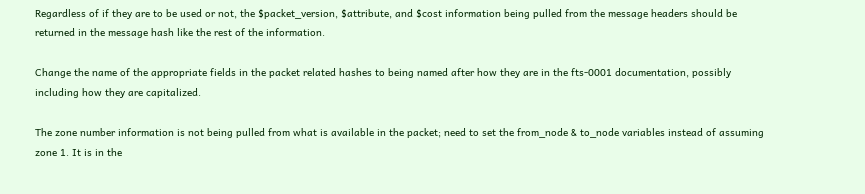Regardless of if they are to be used or not, the $packet_version, $attribute, and $cost information being pulled from the message headers should be returned in the message hash like the rest of the information.

Change the name of the appropriate fields in the packet related hashes to being named after how they are in the fts-0001 documentation, possibly including how they are capitalized.

The zone number information is not being pulled from what is available in the packet; need to set the from_node & to_node variables instead of assuming zone 1. It is in the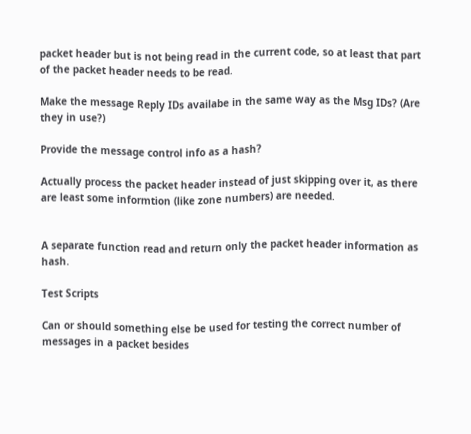packet header but is not being read in the current code, so at least that part of the packet header needs to be read.

Make the message Reply IDs availabe in the same way as the Msg IDs? (Are they in use?)

Provide the message control info as a hash?

Actually process the packet header instead of just skipping over it, as there are least some informtion (like zone numbers) are needed.


A separate function read and return only the packet header information as hash.

Test Scripts

Can or should something else be used for testing the correct number of messages in a packet besides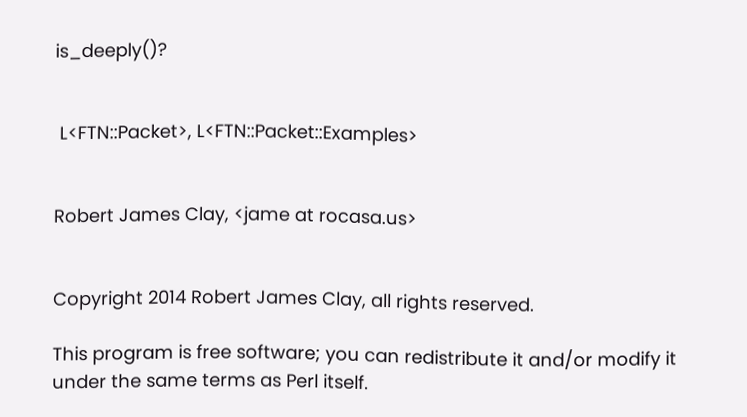is_deeply()?


 L<FTN::Packet>, L<FTN::Packet::Examples>


Robert James Clay, <jame at rocasa.us>


Copyright 2014 Robert James Clay, all rights reserved.

This program is free software; you can redistribute it and/or modify it under the same terms as Perl itself.